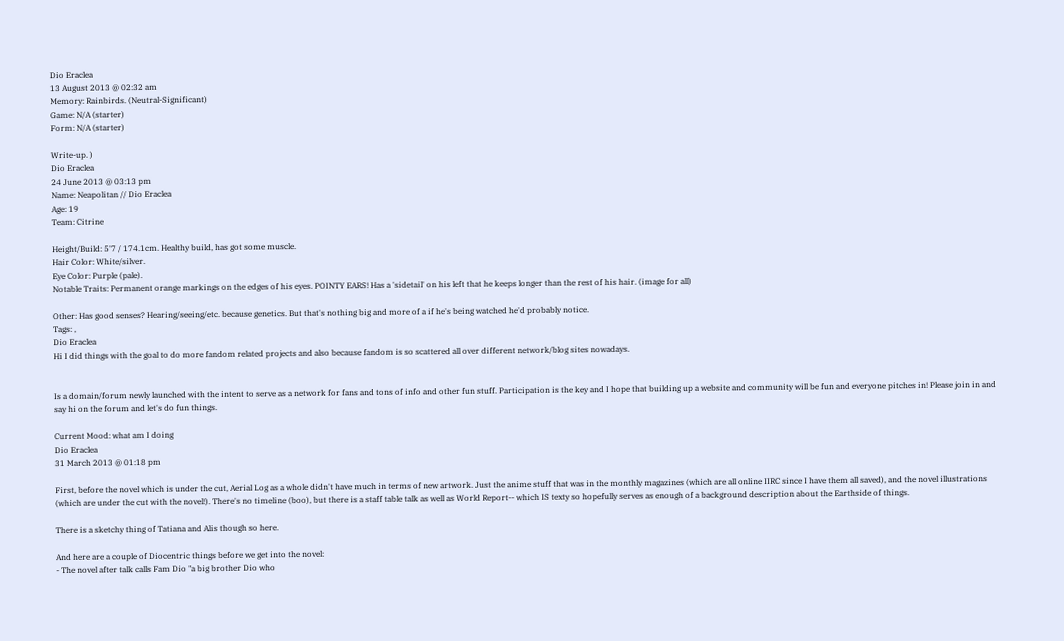Dio Eraclea
13 August 2013 @ 02:32 am
Memory: Rainbirds. (Neutral-Significant)
Game: N/A (starter)
Form: N/A (starter)

Write-up. )
Dio Eraclea
24 June 2013 @ 03:13 pm
Name: Neapolitan // Dio Eraclea
Age: 19
Team: Citrine

Height/Build: 5'7 / 174.1cm. Healthy build, has got some muscle.
Hair Color: White/silver.
Eye Color: Purple (pale).
Notable Traits: Permanent orange markings on the edges of his eyes. POINTY EARS! Has a 'sidetail' on his left that he keeps longer than the rest of his hair. (image for all)

Other: Has good senses? Hearing/seeing/etc. because genetics. But that's nothing big and more of a if he's being watched he'd probably notice.
Tags: ,
Dio Eraclea
Hi I did things with the goal to do more fandom related projects and also because fandom is so scattered all over different network/blog sites nowadays.


Is a domain/forum newly launched with the intent to serve as a network for fans and tons of info and other fun stuff. Participation is the key and I hope that building up a website and community will be fun and everyone pitches in! Please join in and say hi on the forum and let's do fun things.

Current Mood: what am I doing
Dio Eraclea
31 March 2013 @ 01:18 pm

First, before the novel which is under the cut, Aerial Log as a whole didn't have much in terms of new artwork. Just the anime stuff that was in the monthly magazines (which are all online IIRC since I have them all saved), and the novel illustrations (which are under the cut with the novel!). There's no timeline (boo), but there is a staff table talk as well as World Report-- which IS texty so hopefully serves as enough of a background description about the Earthside of things.

There is a sketchy thing of Tatiana and Alis though so here.

And here are a couple of Diocentric things before we get into the novel:
- The novel after talk calls Fam Dio "a big brother Dio who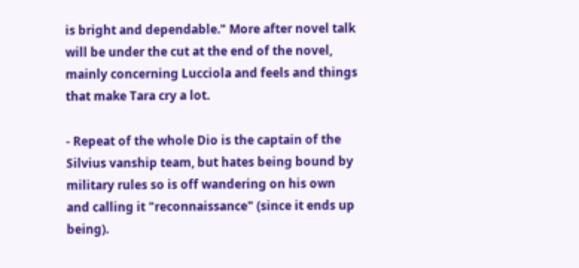is bright and dependable." More after novel talk will be under the cut at the end of the novel, mainly concerning Lucciola and feels and things that make Tara cry a lot.

- Repeat of the whole Dio is the captain of the Silvius vanship team, but hates being bound by military rules so is off wandering on his own and calling it "reconnaissance" (since it ends up being).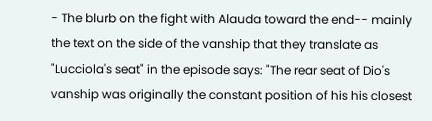- The blurb on the fight with Alauda toward the end-- mainly the text on the side of the vanship that they translate as "Lucciola's seat" in the episode says: "The rear seat of Dio's vanship was originally the constant position of his his closest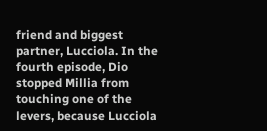friend and biggest partner, Lucciola. In the fourth episode, Dio stopped Millia from touching one of the levers, because Lucciola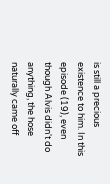is still a precious existence to him. In this episode (19), even though Alvis didn't do anything, the hose naturally came off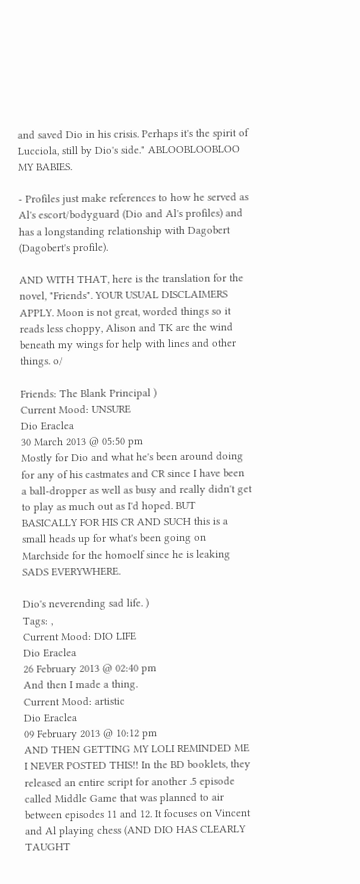and saved Dio in his crisis. Perhaps it's the spirit of Lucciola, still by Dio's side." ABLOOBLOOBLOO MY BABIES.

- Profiles just make references to how he served as Al's escort/bodyguard (Dio and Al's profiles) and has a longstanding relationship with Dagobert (Dagobert's profile).

AND WITH THAT, here is the translation for the novel, "Friends". YOUR USUAL DISCLAIMERS APPLY. Moon is not great, worded things so it reads less choppy, Alison and TK are the wind beneath my wings for help with lines and other things. o/

Friends: The Blank Principal )
Current Mood: UNSURE
Dio Eraclea
30 March 2013 @ 05:50 pm
Mostly for Dio and what he's been around doing for any of his castmates and CR since I have been a ball-dropper as well as busy and really didn't get to play as much out as I'd hoped. BUT BASICALLY FOR HIS CR AND SUCH this is a small heads up for what's been going on Marchside for the homoelf since he is leaking SADS EVERYWHERE.

Dio's neverending sad life. )
Tags: ,
Current Mood: DIO LIFE
Dio Eraclea
26 February 2013 @ 02:40 pm
And then I made a thing.
Current Mood: artistic
Dio Eraclea
09 February 2013 @ 10:12 pm
AND THEN GETTING MY LOLI REMINDED ME I NEVER POSTED THIS!! In the BD booklets, they released an entire script for another .5 episode called Middle Game that was planned to air between episodes 11 and 12. It focuses on Vincent and Al playing chess (AND DIO HAS CLEARLY TAUGHT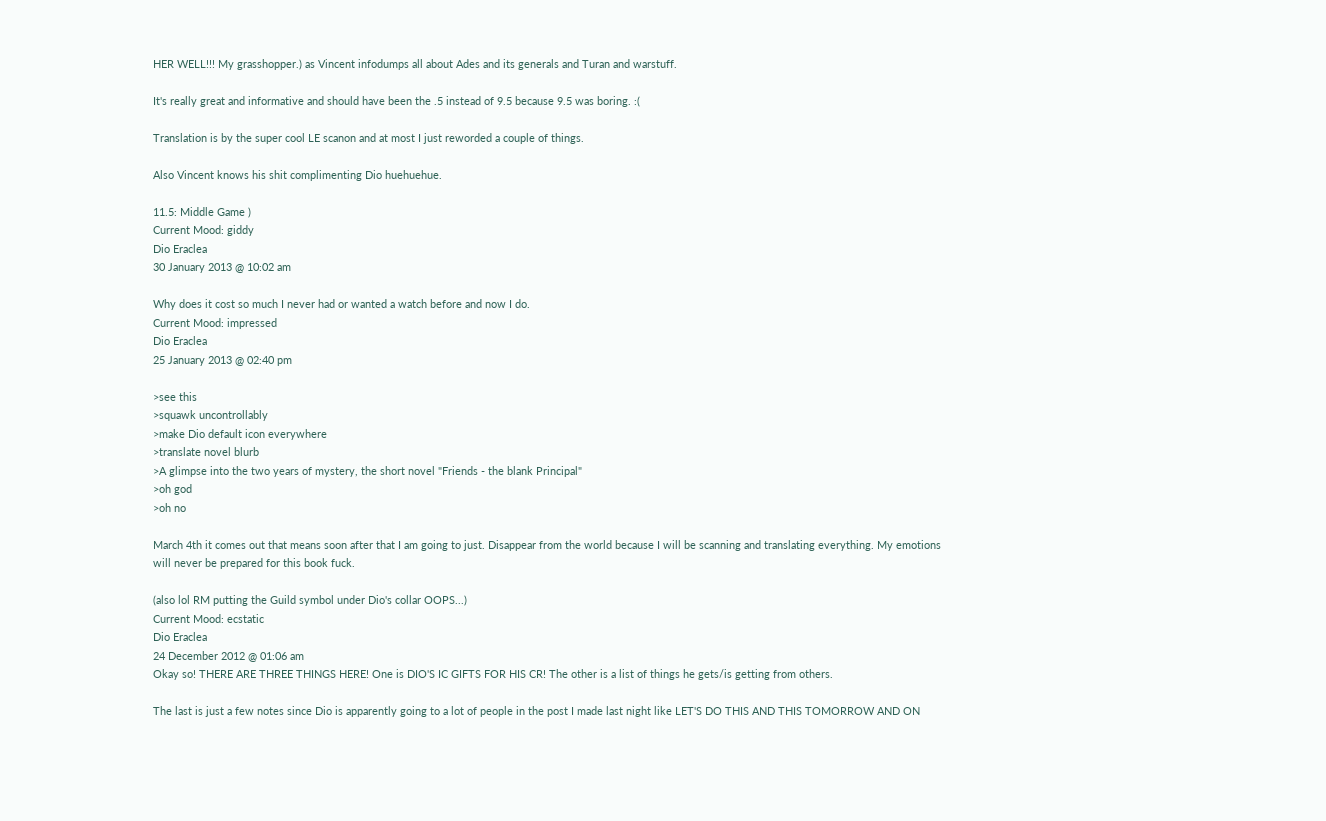HER WELL!!! My grasshopper.) as Vincent infodumps all about Ades and its generals and Turan and warstuff.

It's really great and informative and should have been the .5 instead of 9.5 because 9.5 was boring. :(

Translation is by the super cool LE scanon and at most I just reworded a couple of things.

Also Vincent knows his shit complimenting Dio huehuehue.

11.5: Middle Game )
Current Mood: giddy
Dio Eraclea
30 January 2013 @ 10:02 am

Why does it cost so much I never had or wanted a watch before and now I do.
Current Mood: impressed
Dio Eraclea
25 January 2013 @ 02:40 pm

>see this
>squawk uncontrollably
>make Dio default icon everywhere
>translate novel blurb
>A glimpse into the two years of mystery, the short novel "Friends - the blank Principal"
>oh god
>oh no

March 4th it comes out that means soon after that I am going to just. Disappear from the world because I will be scanning and translating everything. My emotions will never be prepared for this book fuck.

(also lol RM putting the Guild symbol under Dio's collar OOPS...)
Current Mood: ecstatic
Dio Eraclea
24 December 2012 @ 01:06 am
Okay so! THERE ARE THREE THINGS HERE! One is DIO'S IC GIFTS FOR HIS CR! The other is a list of things he gets/is getting from others.

The last is just a few notes since Dio is apparently going to a lot of people in the post I made last night like LET'S DO THIS AND THIS TOMORROW AND ON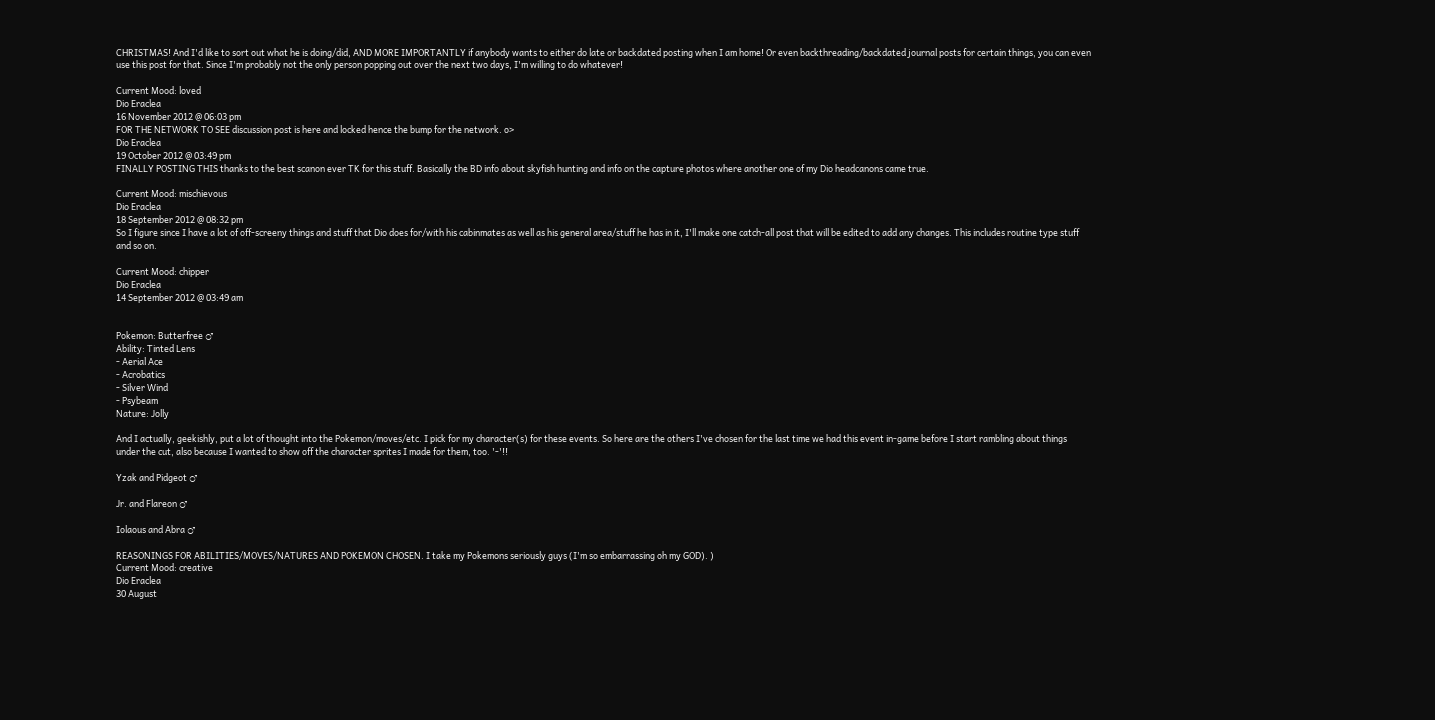CHRISTMAS! And I'd like to sort out what he is doing/did, AND MORE IMPORTANTLY if anybody wants to either do late or backdated posting when I am home! Or even backthreading/backdated journal posts for certain things, you can even use this post for that. Since I'm probably not the only person popping out over the next two days, I'm willing to do whatever!

Current Mood: loved
Dio Eraclea
16 November 2012 @ 06:03 pm
FOR THE NETWORK TO SEE discussion post is here and locked hence the bump for the network. o>
Dio Eraclea
19 October 2012 @ 03:49 pm
FINALLY POSTING THIS thanks to the best scanon ever TK for this stuff. Basically the BD info about skyfish hunting and info on the capture photos where another one of my Dio headcanons came true.

Current Mood: mischievous
Dio Eraclea
18 September 2012 @ 08:32 pm
So I figure since I have a lot of off-screeny things and stuff that Dio does for/with his cabinmates as well as his general area/stuff he has in it, I'll make one catch-all post that will be edited to add any changes. This includes routine type stuff and so on.

Current Mood: chipper
Dio Eraclea
14 September 2012 @ 03:49 am


Pokemon: Butterfree ♂
Ability: Tinted Lens
- Aerial Ace
- Acrobatics
- Silver Wind
- Psybeam
Nature: Jolly

And I actually, geekishly, put a lot of thought into the Pokemon/moves/etc. I pick for my character(s) for these events. So here are the others I've chosen for the last time we had this event in-game before I start rambling about things under the cut, also because I wanted to show off the character sprites I made for them, too. '-'!!

Yzak and Pidgeot ♂

Jr. and Flareon ♂

Iolaous and Abra ♂

REASONINGS FOR ABILITIES/MOVES/NATURES AND POKEMON CHOSEN. I take my Pokemons seriously guys (I'm so embarrassing oh my GOD). )
Current Mood: creative
Dio Eraclea
30 August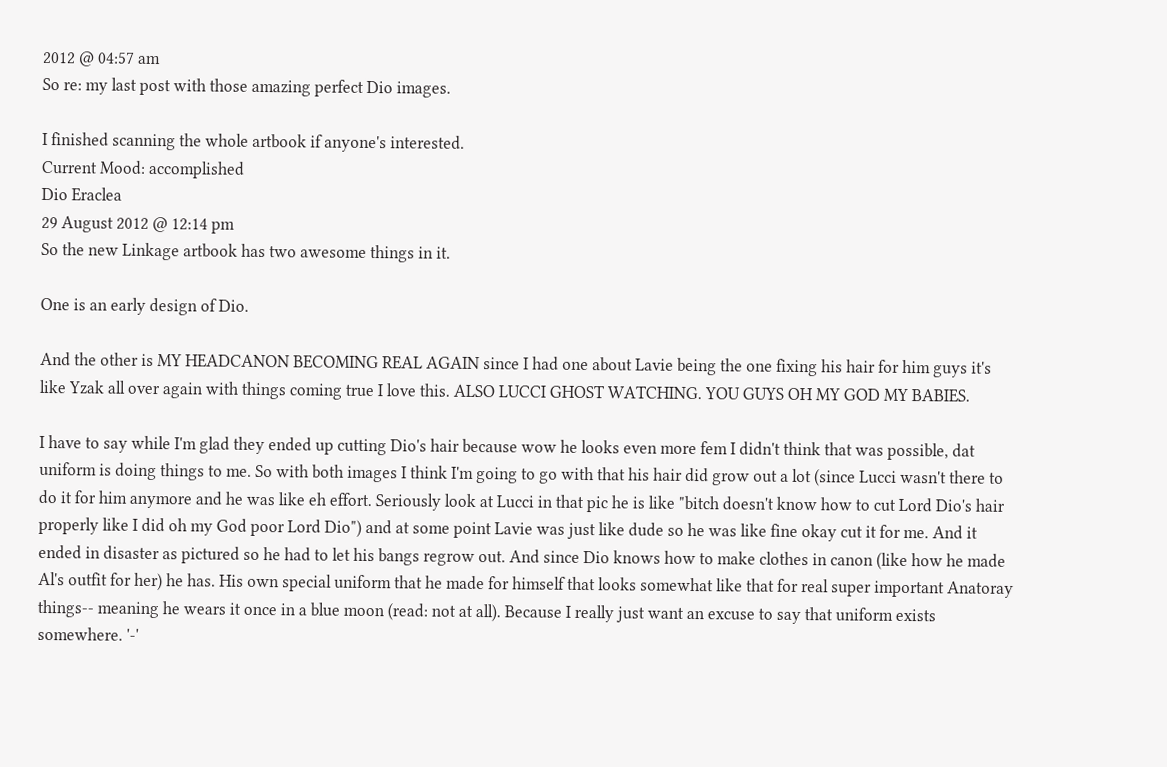2012 @ 04:57 am
So re: my last post with those amazing perfect Dio images.

I finished scanning the whole artbook if anyone's interested.
Current Mood: accomplished
Dio Eraclea
29 August 2012 @ 12:14 pm
So the new Linkage artbook has two awesome things in it.

One is an early design of Dio.

And the other is MY HEADCANON BECOMING REAL AGAIN since I had one about Lavie being the one fixing his hair for him guys it's like Yzak all over again with things coming true I love this. ALSO LUCCI GHOST WATCHING. YOU GUYS OH MY GOD MY BABIES.

I have to say while I'm glad they ended up cutting Dio's hair because wow he looks even more fem I didn't think that was possible, dat uniform is doing things to me. So with both images I think I'm going to go with that his hair did grow out a lot (since Lucci wasn't there to do it for him anymore and he was like eh effort. Seriously look at Lucci in that pic he is like "bitch doesn't know how to cut Lord Dio's hair properly like I did oh my God poor Lord Dio") and at some point Lavie was just like dude so he was like fine okay cut it for me. And it ended in disaster as pictured so he had to let his bangs regrow out. And since Dio knows how to make clothes in canon (like how he made Al's outfit for her) he has. His own special uniform that he made for himself that looks somewhat like that for real super important Anatoray things-- meaning he wears it once in a blue moon (read: not at all). Because I really just want an excuse to say that uniform exists somewhere. '-'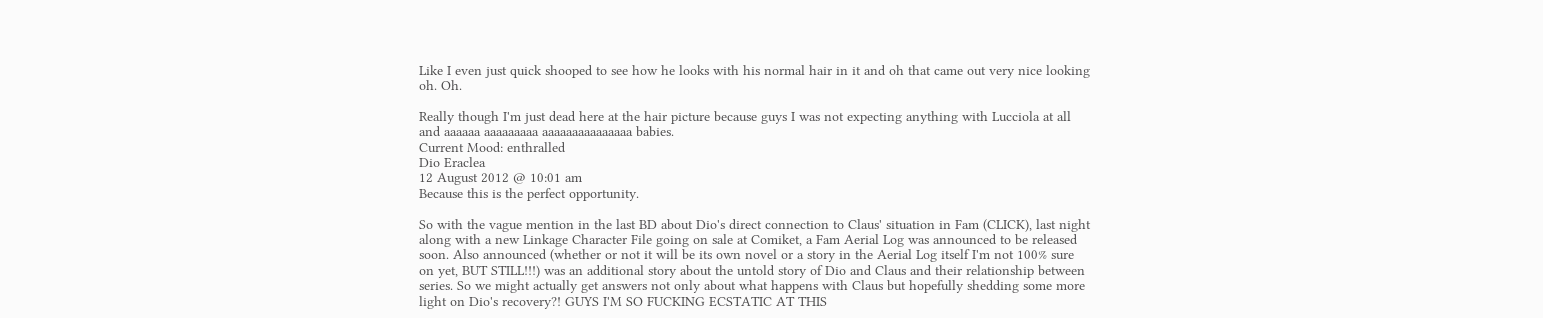Like I even just quick shooped to see how he looks with his normal hair in it and oh that came out very nice looking oh. Oh.

Really though I'm just dead here at the hair picture because guys I was not expecting anything with Lucciola at all and aaaaaa aaaaaaaaa aaaaaaaaaaaaaaa babies.
Current Mood: enthralled
Dio Eraclea
12 August 2012 @ 10:01 am
Because this is the perfect opportunity.

So with the vague mention in the last BD about Dio's direct connection to Claus' situation in Fam (CLICK), last night along with a new Linkage Character File going on sale at Comiket, a Fam Aerial Log was announced to be released soon. Also announced (whether or not it will be its own novel or a story in the Aerial Log itself I'm not 100% sure on yet, BUT STILL!!!) was an additional story about the untold story of Dio and Claus and their relationship between series. So we might actually get answers not only about what happens with Claus but hopefully shedding some more light on Dio's recovery?! GUYS I'M SO FUCKING ECSTATIC AT THIS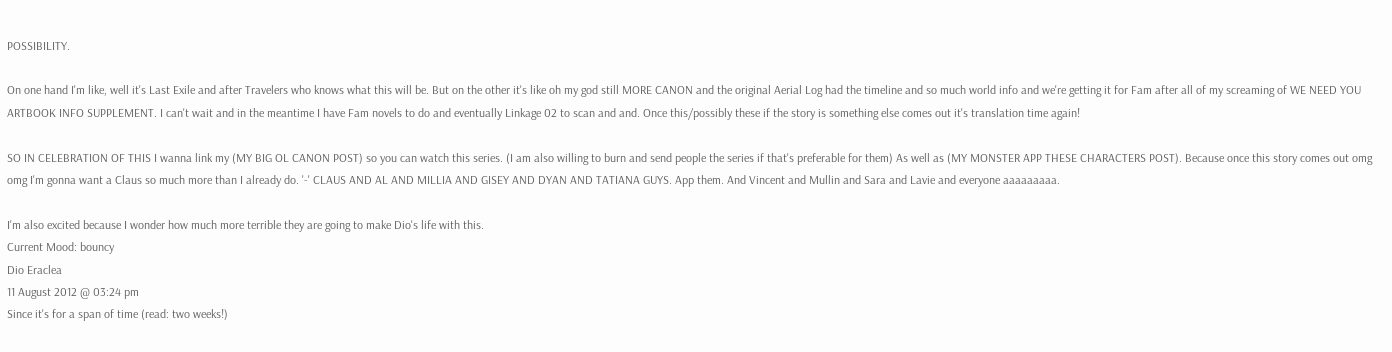POSSIBILITY.

On one hand I'm like, well it's Last Exile and after Travelers who knows what this will be. But on the other it's like oh my god still MORE CANON and the original Aerial Log had the timeline and so much world info and we're getting it for Fam after all of my screaming of WE NEED YOU ARTBOOK INFO SUPPLEMENT. I can't wait and in the meantime I have Fam novels to do and eventually Linkage 02 to scan and and. Once this/possibly these if the story is something else comes out it's translation time again!

SO IN CELEBRATION OF THIS I wanna link my (MY BIG OL CANON POST) so you can watch this series. (I am also willing to burn and send people the series if that's preferable for them) As well as (MY MONSTER APP THESE CHARACTERS POST). Because once this story comes out omg omg I'm gonna want a Claus so much more than I already do. '-' CLAUS AND AL AND MILLIA AND GISEY AND DYAN AND TATIANA GUYS. App them. And Vincent and Mullin and Sara and Lavie and everyone aaaaaaaaa.

I'm also excited because I wonder how much more terrible they are going to make Dio's life with this.
Current Mood: bouncy
Dio Eraclea
11 August 2012 @ 03:24 pm
Since it's for a span of time (read: two weeks!)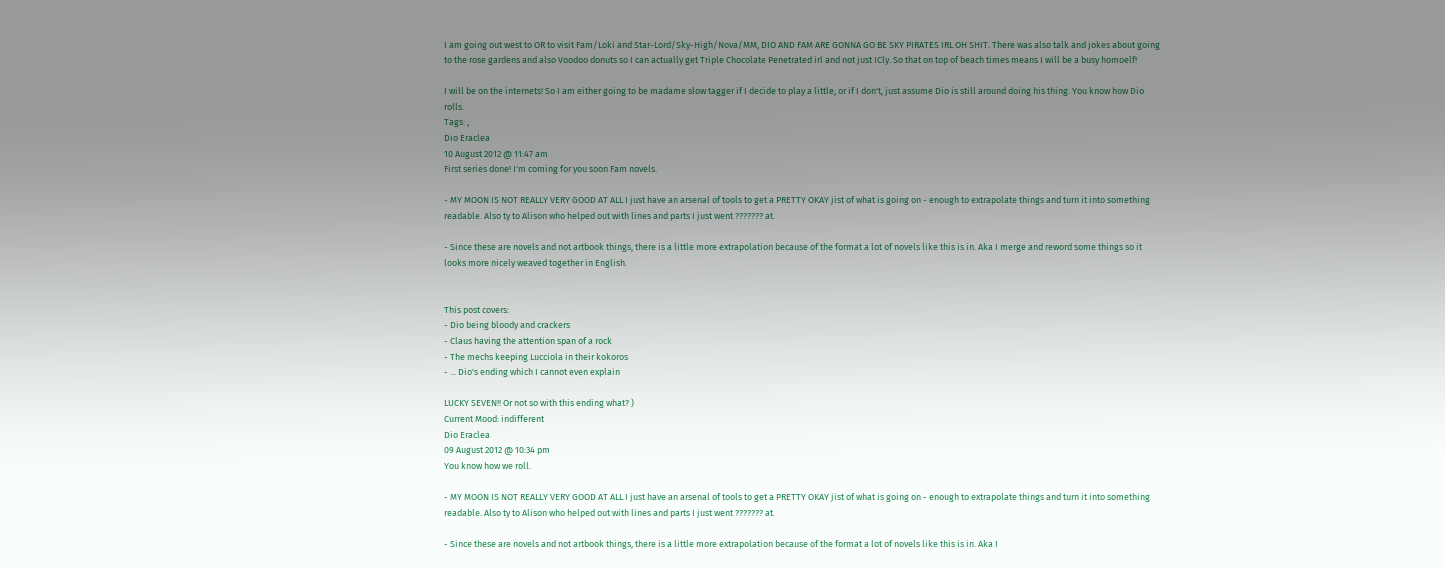I am going out west to OR to visit Fam/Loki and Star-Lord/Sky-High/Nova/MM, DIO AND FAM ARE GONNA GO BE SKY PIRATES IRL OH SHIT. There was also talk and jokes about going to the rose gardens and also Voodoo donuts so I can actually get Triple Chocolate Penetrated irl and not just ICly. So that on top of beach times means I will be a busy homoelf!

I will be on the internets! So I am either going to be madame slow tagger if I decide to play a little, or if I don't, just assume Dio is still around doing his thing. You know how Dio rolls.
Tags: ,
Dio Eraclea
10 August 2012 @ 11:47 am
First series done! I'm coming for you soon Fam novels.

- MY MOON IS NOT REALLY VERY GOOD AT ALL I just have an arsenal of tools to get a PRETTY OKAY jist of what is going on - enough to extrapolate things and turn it into something readable. Also ty to Alison who helped out with lines and parts I just went ??????? at.

- Since these are novels and not artbook things, there is a little more extrapolation because of the format a lot of novels like this is in. Aka I merge and reword some things so it looks more nicely weaved together in English.


This post covers:
- Dio being bloody and crackers
- Claus having the attention span of a rock
- The mechs keeping Lucciola in their kokoros
- ... Dio's ending which I cannot even explain

LUCKY SEVEN!! Or not so with this ending what? )
Current Mood: indifferent
Dio Eraclea
09 August 2012 @ 10:34 pm
You know how we roll.

- MY MOON IS NOT REALLY VERY GOOD AT ALL I just have an arsenal of tools to get a PRETTY OKAY jist of what is going on - enough to extrapolate things and turn it into something readable. Also ty to Alison who helped out with lines and parts I just went ??????? at.

- Since these are novels and not artbook things, there is a little more extrapolation because of the format a lot of novels like this is in. Aka I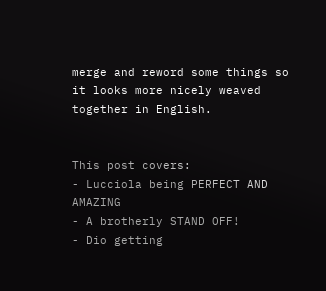merge and reword some things so it looks more nicely weaved together in English.


This post covers:
- Lucciola being PERFECT AND AMAZING
- A brotherly STAND OFF!
- Dio getting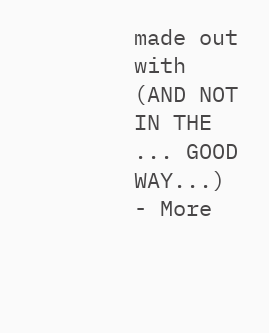made out with (AND NOT IN THE ... GOOD WAY...)
- More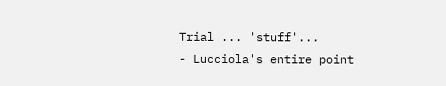Trial ... 'stuff'...
- Lucciola's entire point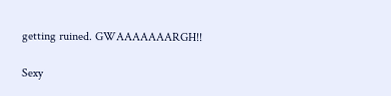getting ruined. GWAAAAAAARGH!!

Sexy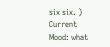six six. )
Current Mood: what